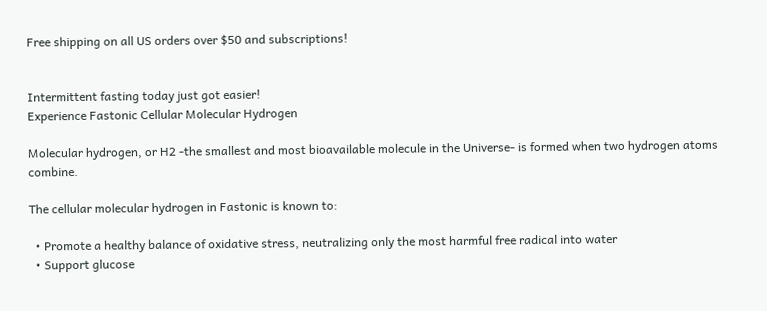Free shipping on all US orders over $50 and subscriptions!


Intermittent fasting today just got easier!
Experience Fastonic Cellular Molecular Hydrogen

Molecular hydrogen, or H2 -the smallest and most bioavailable molecule in the Universe- is formed when two hydrogen atoms combine.

The cellular molecular hydrogen in Fastonic is known to:

  • Promote a healthy balance of oxidative stress, neutralizing only the most harmful free radical into water
  • Support glucose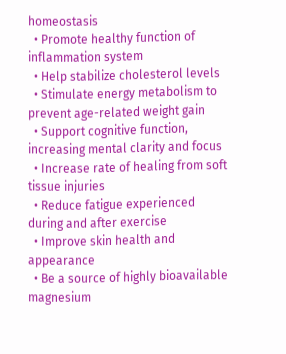homeostasis
  • Promote healthy function of inflammation system
  • Help stabilize cholesterol levels
  • Stimulate energy metabolism to prevent age-related weight gain
  • Support cognitive function, increasing mental clarity and focus
  • Increase rate of healing from soft tissue injuries
  • Reduce fatigue experienced during and after exercise
  • Improve skin health and appearance
  • Be a source of highly bioavailable magnesium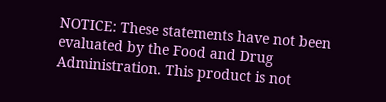NOTICE: These statements have not been evaluated by the Food and Drug Administration. This product is not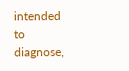intended to diagnose,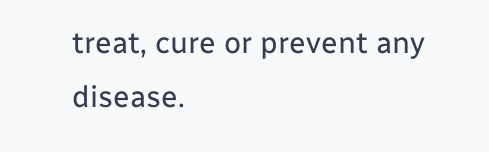treat, cure or prevent any disease.